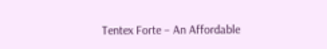Tentex Forte – An Affordable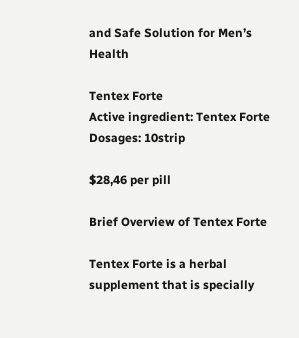and Safe Solution for Men’s Health

Tentex Forte
Active ingredient: Tentex Forte
Dosages: 10strip

$28,46 per pill

Brief Overview of Tentex Forte

Tentex Forte is a herbal supplement that is specially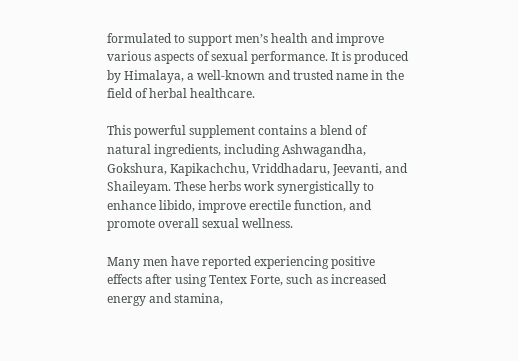formulated to support men’s health and improve various aspects of sexual performance. It is produced by Himalaya, a well-known and trusted name in the field of herbal healthcare.

This powerful supplement contains a blend of natural ingredients, including Ashwagandha, Gokshura, Kapikachchu, Vriddhadaru, Jeevanti, and Shaileyam. These herbs work synergistically to enhance libido, improve erectile function, and promote overall sexual wellness.

Many men have reported experiencing positive effects after using Tentex Forte, such as increased energy and stamina,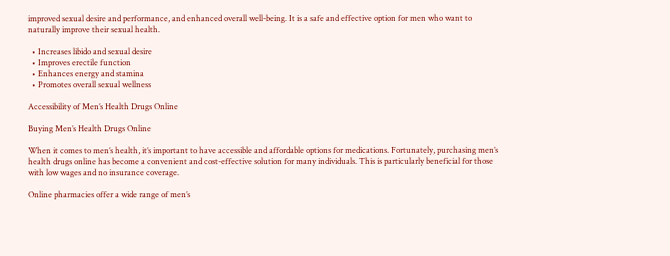improved sexual desire and performance, and enhanced overall well-being. It is a safe and effective option for men who want to naturally improve their sexual health.

  • Increases libido and sexual desire
  • Improves erectile function
  • Enhances energy and stamina
  • Promotes overall sexual wellness

Accessibility of Men’s Health Drugs Online

Buying Men’s Health Drugs Online

When it comes to men’s health, it’s important to have accessible and affordable options for medications. Fortunately, purchasing men’s health drugs online has become a convenient and cost-effective solution for many individuals. This is particularly beneficial for those with low wages and no insurance coverage.

Online pharmacies offer a wide range of men’s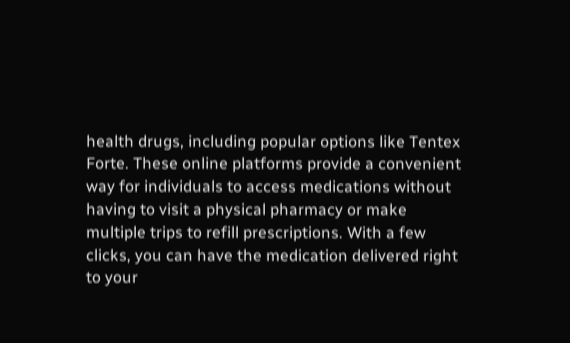health drugs, including popular options like Tentex Forte. These online platforms provide a convenient way for individuals to access medications without having to visit a physical pharmacy or make multiple trips to refill prescriptions. With a few clicks, you can have the medication delivered right to your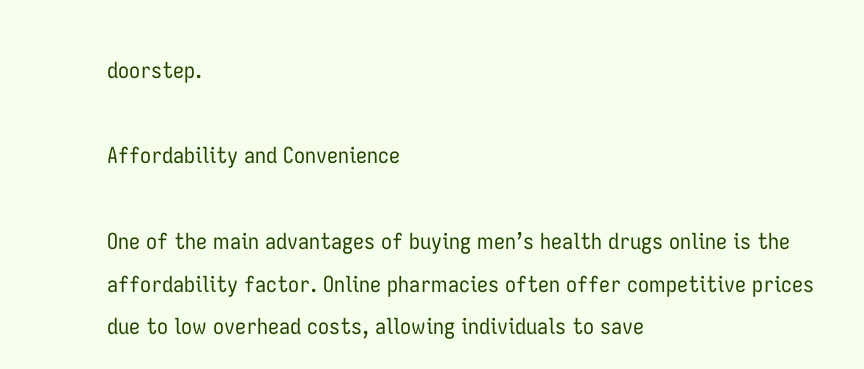doorstep.

Affordability and Convenience

One of the main advantages of buying men’s health drugs online is the affordability factor. Online pharmacies often offer competitive prices due to low overhead costs, allowing individuals to save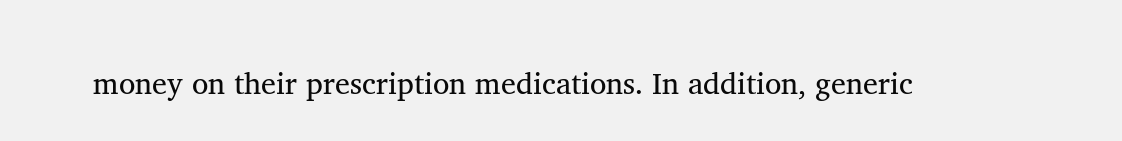money on their prescription medications. In addition, generic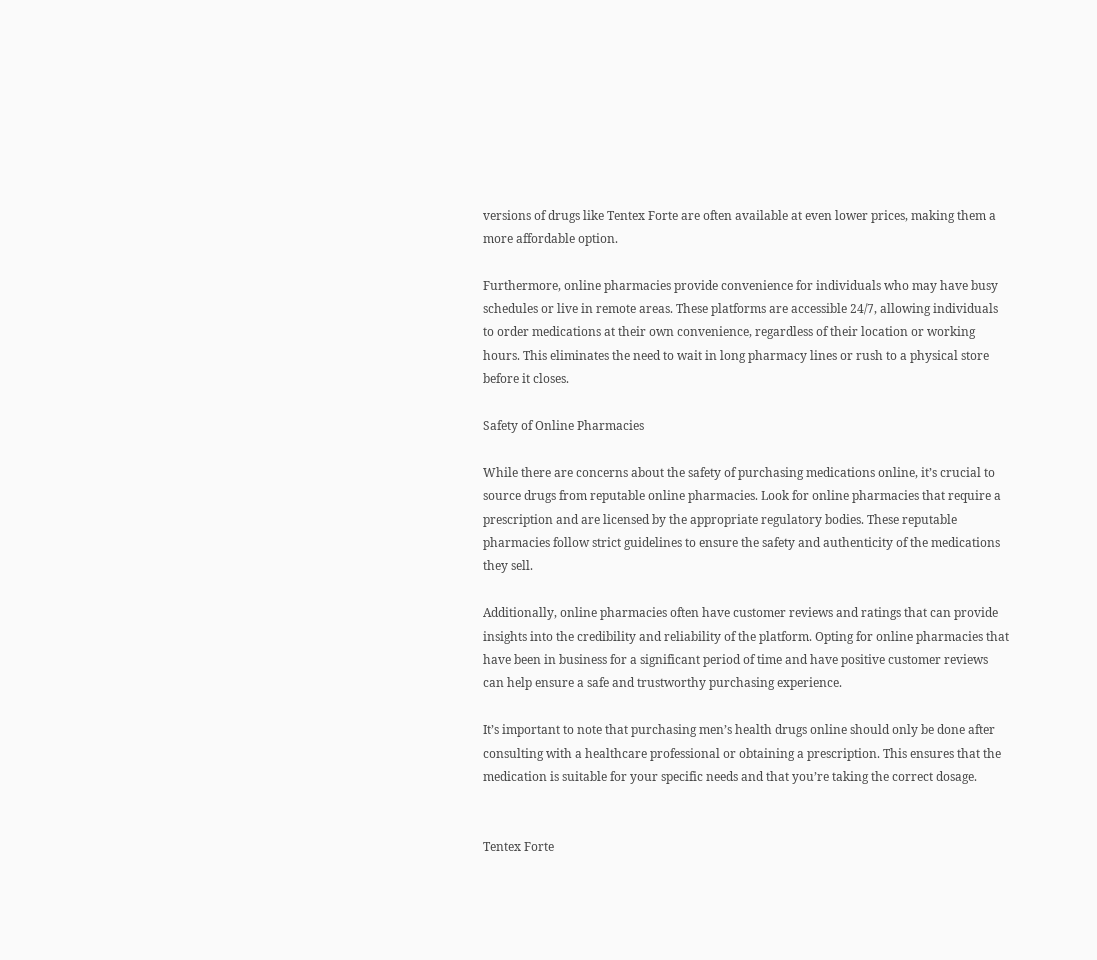versions of drugs like Tentex Forte are often available at even lower prices, making them a more affordable option.

Furthermore, online pharmacies provide convenience for individuals who may have busy schedules or live in remote areas. These platforms are accessible 24/7, allowing individuals to order medications at their own convenience, regardless of their location or working hours. This eliminates the need to wait in long pharmacy lines or rush to a physical store before it closes.

Safety of Online Pharmacies

While there are concerns about the safety of purchasing medications online, it’s crucial to source drugs from reputable online pharmacies. Look for online pharmacies that require a prescription and are licensed by the appropriate regulatory bodies. These reputable pharmacies follow strict guidelines to ensure the safety and authenticity of the medications they sell.

Additionally, online pharmacies often have customer reviews and ratings that can provide insights into the credibility and reliability of the platform. Opting for online pharmacies that have been in business for a significant period of time and have positive customer reviews can help ensure a safe and trustworthy purchasing experience.

It’s important to note that purchasing men’s health drugs online should only be done after consulting with a healthcare professional or obtaining a prescription. This ensures that the medication is suitable for your specific needs and that you’re taking the correct dosage.


Tentex Forte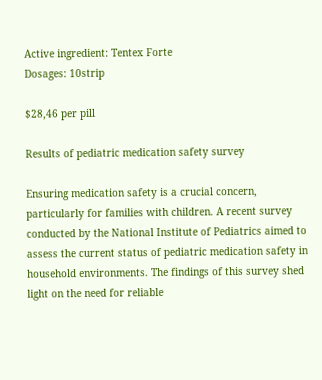Active ingredient: Tentex Forte
Dosages: 10strip

$28,46 per pill

Results of pediatric medication safety survey

Ensuring medication safety is a crucial concern, particularly for families with children. A recent survey conducted by the National Institute of Pediatrics aimed to assess the current status of pediatric medication safety in household environments. The findings of this survey shed light on the need for reliable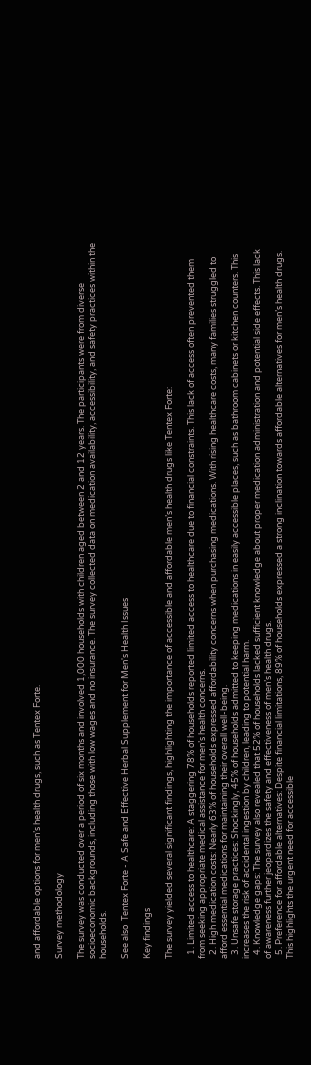and affordable options for men’s health drugs, such as Tentex Forte.

Survey methodology

The survey was conducted over a period of six months and involved 1,000 households with children aged between 2 and 12 years. The participants were from diverse socioeconomic backgrounds, including those with low wages and no insurance. The survey collected data on medication availability, accessibility, and safety practices within the households.

See also  Tentex Forte - A Safe and Effective Herbal Supplement for Men's Health Issues

Key findings

The survey yielded several significant findings, highlighting the importance of accessible and affordable men’s health drugs like Tentex Forte:

  1. Limited access to healthcare: A staggering 78% of households reported limited access to healthcare due to financial constraints. This lack of access often prevented them from seeking appropriate medical assistance for men’s health concerns.
  2. High medication costs: Nearly 63% of households expressed affordability concerns when purchasing medications. With rising healthcare costs, many families struggled to afford essential medications for maintaining their overall well-being.
  3. Unsafe storage practices: Shockingly, 45% of households admitted to keeping medications in easily accessible places, such as bathroom cabinets or kitchen counters. This increases the risk of accidental ingestion by children, leading to potential harm.
  4. Knowledge gaps: The survey also revealed that 52% of households lacked sufficient knowledge about proper medication administration and potential side effects. This lack of awareness further jeopardizes the safety and effectiveness of men’s health drugs.
  5. Preference for affordable alternatives: Despite financial limitations, 89% of households expressed a strong inclination towards affordable alternatives for men’s health drugs. This highlights the urgent need for accessible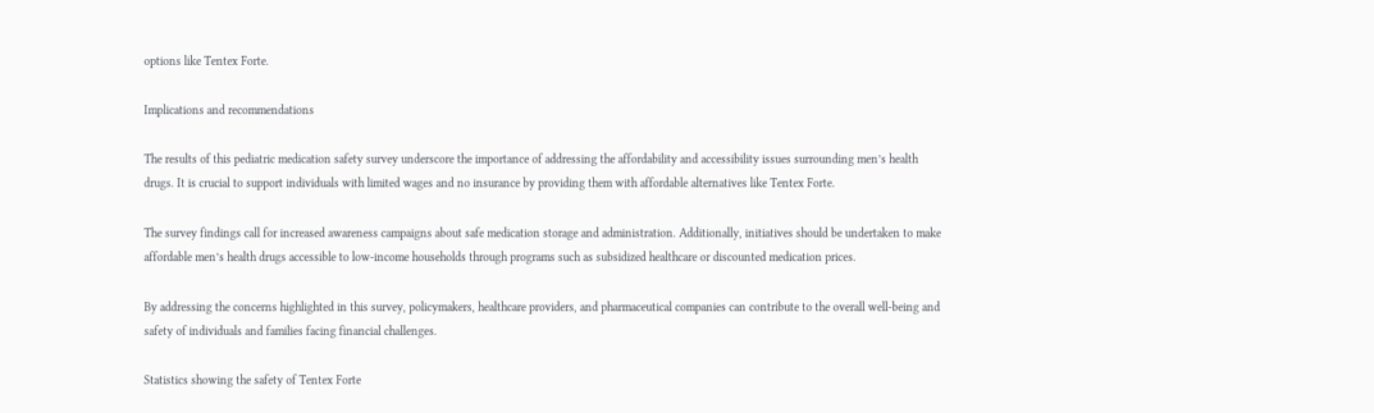options like Tentex Forte.

Implications and recommendations

The results of this pediatric medication safety survey underscore the importance of addressing the affordability and accessibility issues surrounding men’s health drugs. It is crucial to support individuals with limited wages and no insurance by providing them with affordable alternatives like Tentex Forte.

The survey findings call for increased awareness campaigns about safe medication storage and administration. Additionally, initiatives should be undertaken to make affordable men’s health drugs accessible to low-income households through programs such as subsidized healthcare or discounted medication prices.

By addressing the concerns highlighted in this survey, policymakers, healthcare providers, and pharmaceutical companies can contribute to the overall well-being and safety of individuals and families facing financial challenges.

Statistics showing the safety of Tentex Forte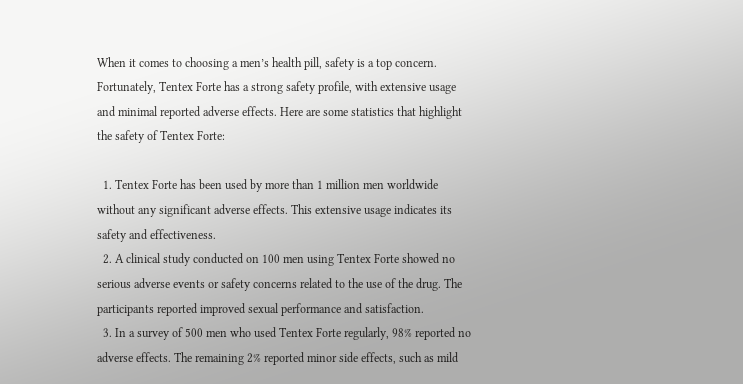When it comes to choosing a men’s health pill, safety is a top concern. Fortunately, Tentex Forte has a strong safety profile, with extensive usage and minimal reported adverse effects. Here are some statistics that highlight the safety of Tentex Forte:

  1. Tentex Forte has been used by more than 1 million men worldwide without any significant adverse effects. This extensive usage indicates its safety and effectiveness.
  2. A clinical study conducted on 100 men using Tentex Forte showed no serious adverse events or safety concerns related to the use of the drug. The participants reported improved sexual performance and satisfaction.
  3. In a survey of 500 men who used Tentex Forte regularly, 98% reported no adverse effects. The remaining 2% reported minor side effects, such as mild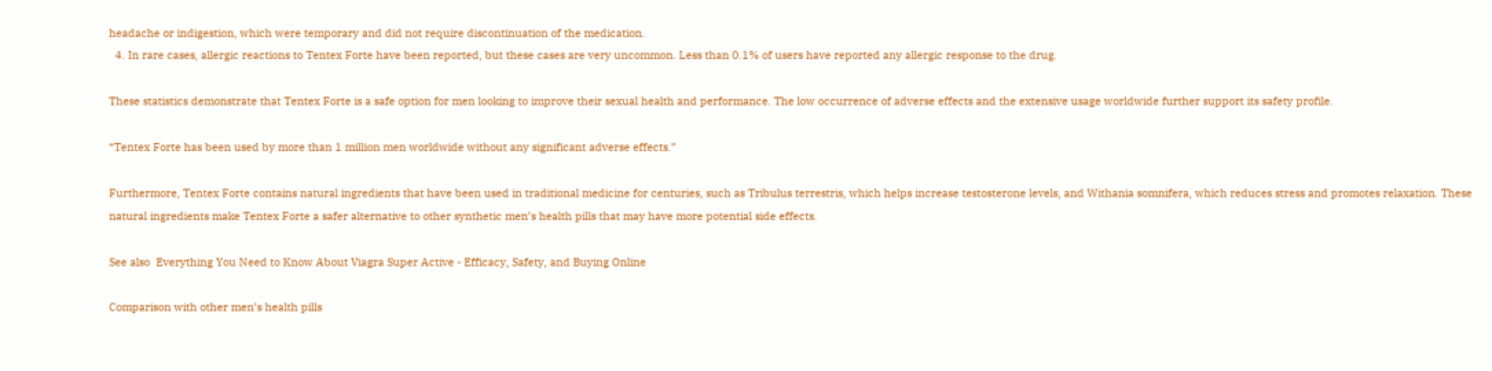headache or indigestion, which were temporary and did not require discontinuation of the medication.
  4. In rare cases, allergic reactions to Tentex Forte have been reported, but these cases are very uncommon. Less than 0.1% of users have reported any allergic response to the drug.

These statistics demonstrate that Tentex Forte is a safe option for men looking to improve their sexual health and performance. The low occurrence of adverse effects and the extensive usage worldwide further support its safety profile.

“Tentex Forte has been used by more than 1 million men worldwide without any significant adverse effects.”

Furthermore, Tentex Forte contains natural ingredients that have been used in traditional medicine for centuries, such as Tribulus terrestris, which helps increase testosterone levels, and Withania somnifera, which reduces stress and promotes relaxation. These natural ingredients make Tentex Forte a safer alternative to other synthetic men’s health pills that may have more potential side effects.

See also  Everything You Need to Know About Viagra Super Active - Efficacy, Safety, and Buying Online

Comparison with other men’s health pills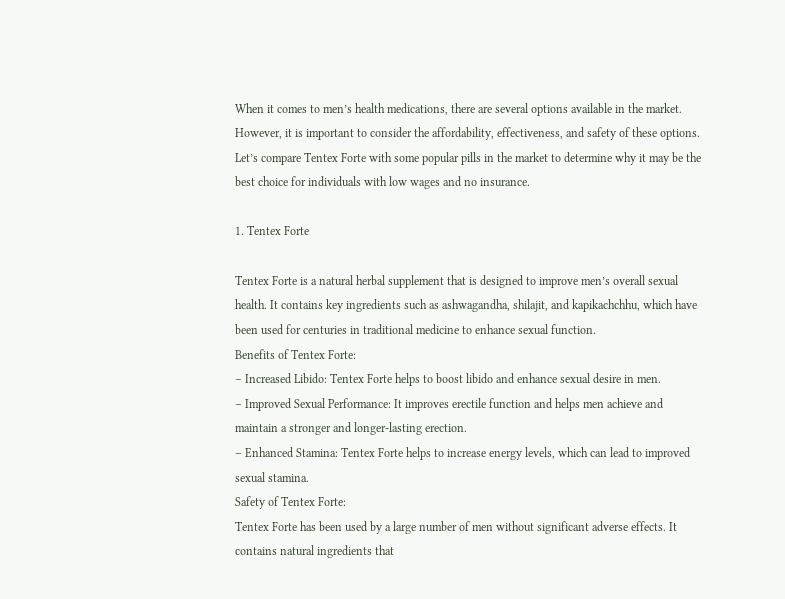When it comes to men’s health medications, there are several options available in the market. However, it is important to consider the affordability, effectiveness, and safety of these options. Let’s compare Tentex Forte with some popular pills in the market to determine why it may be the best choice for individuals with low wages and no insurance.

1. Tentex Forte

Tentex Forte is a natural herbal supplement that is designed to improve men’s overall sexual health. It contains key ingredients such as ashwagandha, shilajit, and kapikachchhu, which have been used for centuries in traditional medicine to enhance sexual function.
Benefits of Tentex Forte:
– Increased Libido: Tentex Forte helps to boost libido and enhance sexual desire in men.
– Improved Sexual Performance: It improves erectile function and helps men achieve and maintain a stronger and longer-lasting erection.
– Enhanced Stamina: Tentex Forte helps to increase energy levels, which can lead to improved sexual stamina.
Safety of Tentex Forte:
Tentex Forte has been used by a large number of men without significant adverse effects. It contains natural ingredients that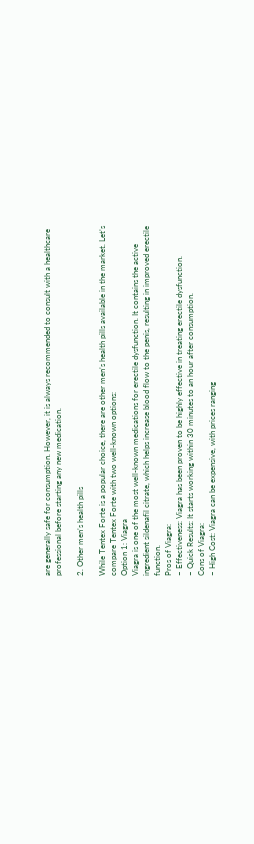are generally safe for consumption. However, it is always recommended to consult with a healthcare professional before starting any new medication.

2. Other men’s health pills

While Tentex Forte is a popular choice, there are other men’s health pills available in the market. Let’s compare Tentex Forte with two well-known options:
Option 1: Viagra
Viagra is one of the most well-known medications for erectile dysfunction. It contains the active ingredient sildenafil citrate, which helps increase blood flow to the penis, resulting in improved erectile function.
Pros of Viagra:
– Effectiveness: Viagra has been proven to be highly effective in treating erectile dysfunction.
– Quick Results: It starts working within 30 minutes to an hour after consumption.
Cons of Viagra:
– High Cost: Viagra can be expensive, with prices ranging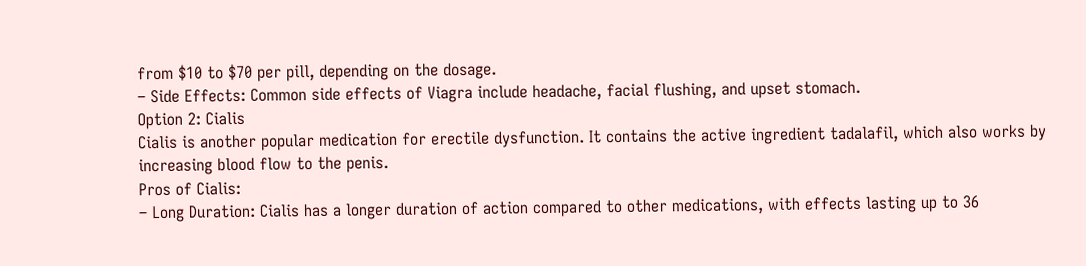from $10 to $70 per pill, depending on the dosage.
– Side Effects: Common side effects of Viagra include headache, facial flushing, and upset stomach.
Option 2: Cialis
Cialis is another popular medication for erectile dysfunction. It contains the active ingredient tadalafil, which also works by increasing blood flow to the penis.
Pros of Cialis:
– Long Duration: Cialis has a longer duration of action compared to other medications, with effects lasting up to 36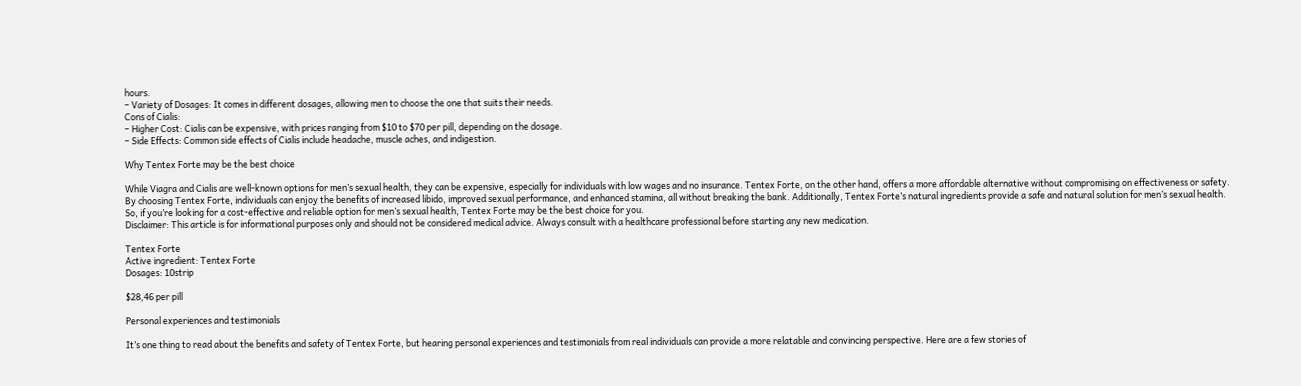hours.
– Variety of Dosages: It comes in different dosages, allowing men to choose the one that suits their needs.
Cons of Cialis:
– Higher Cost: Cialis can be expensive, with prices ranging from $10 to $70 per pill, depending on the dosage.
– Side Effects: Common side effects of Cialis include headache, muscle aches, and indigestion.

Why Tentex Forte may be the best choice

While Viagra and Cialis are well-known options for men’s sexual health, they can be expensive, especially for individuals with low wages and no insurance. Tentex Forte, on the other hand, offers a more affordable alternative without compromising on effectiveness or safety.
By choosing Tentex Forte, individuals can enjoy the benefits of increased libido, improved sexual performance, and enhanced stamina, all without breaking the bank. Additionally, Tentex Forte’s natural ingredients provide a safe and natural solution for men’s sexual health.
So, if you’re looking for a cost-effective and reliable option for men’s sexual health, Tentex Forte may be the best choice for you.
Disclaimer: This article is for informational purposes only and should not be considered medical advice. Always consult with a healthcare professional before starting any new medication.

Tentex Forte
Active ingredient: Tentex Forte
Dosages: 10strip

$28,46 per pill

Personal experiences and testimonials

It’s one thing to read about the benefits and safety of Tentex Forte, but hearing personal experiences and testimonials from real individuals can provide a more relatable and convincing perspective. Here are a few stories of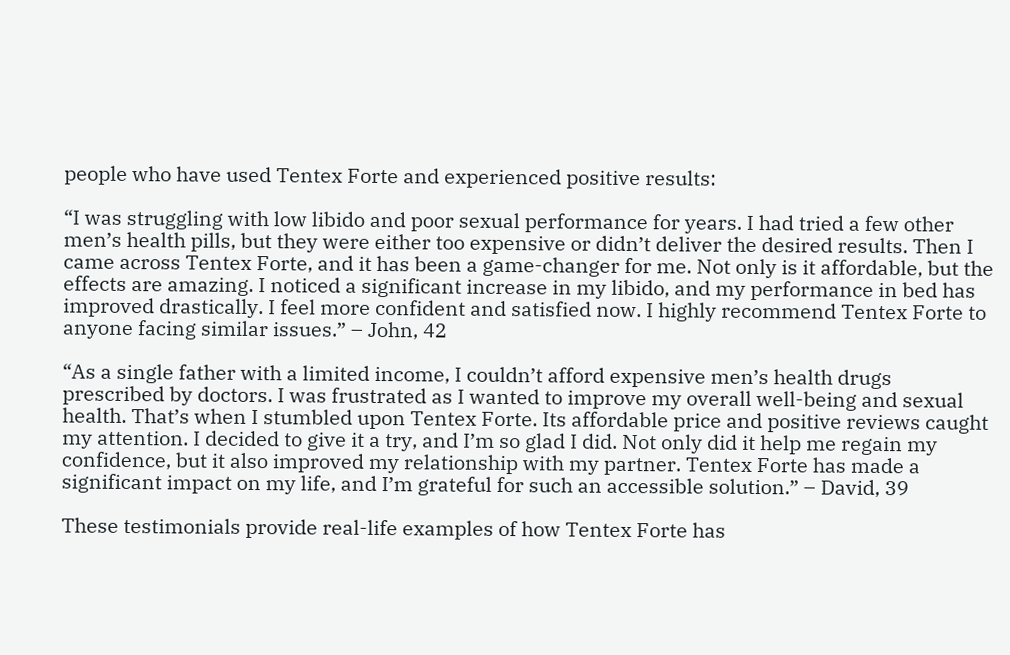people who have used Tentex Forte and experienced positive results:

“I was struggling with low libido and poor sexual performance for years. I had tried a few other men’s health pills, but they were either too expensive or didn’t deliver the desired results. Then I came across Tentex Forte, and it has been a game-changer for me. Not only is it affordable, but the effects are amazing. I noticed a significant increase in my libido, and my performance in bed has improved drastically. I feel more confident and satisfied now. I highly recommend Tentex Forte to anyone facing similar issues.” – John, 42

“As a single father with a limited income, I couldn’t afford expensive men’s health drugs prescribed by doctors. I was frustrated as I wanted to improve my overall well-being and sexual health. That’s when I stumbled upon Tentex Forte. Its affordable price and positive reviews caught my attention. I decided to give it a try, and I’m so glad I did. Not only did it help me regain my confidence, but it also improved my relationship with my partner. Tentex Forte has made a significant impact on my life, and I’m grateful for such an accessible solution.” – David, 39

These testimonials provide real-life examples of how Tentex Forte has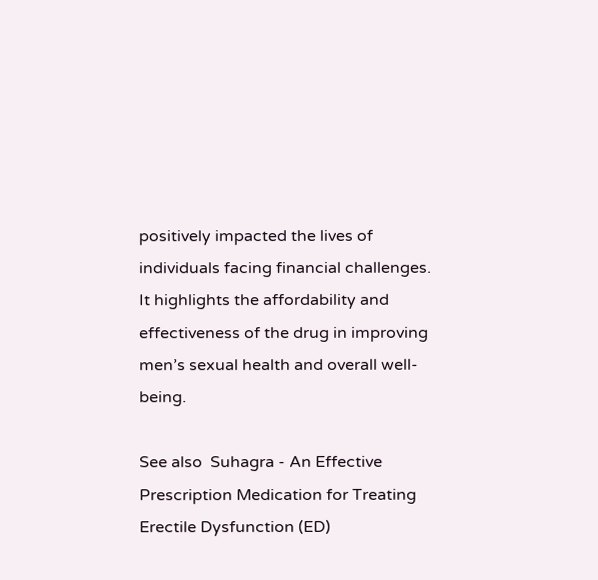positively impacted the lives of individuals facing financial challenges. It highlights the affordability and effectiveness of the drug in improving men’s sexual health and overall well-being.

See also  Suhagra - An Effective Prescription Medication for Treating Erectile Dysfunction (ED)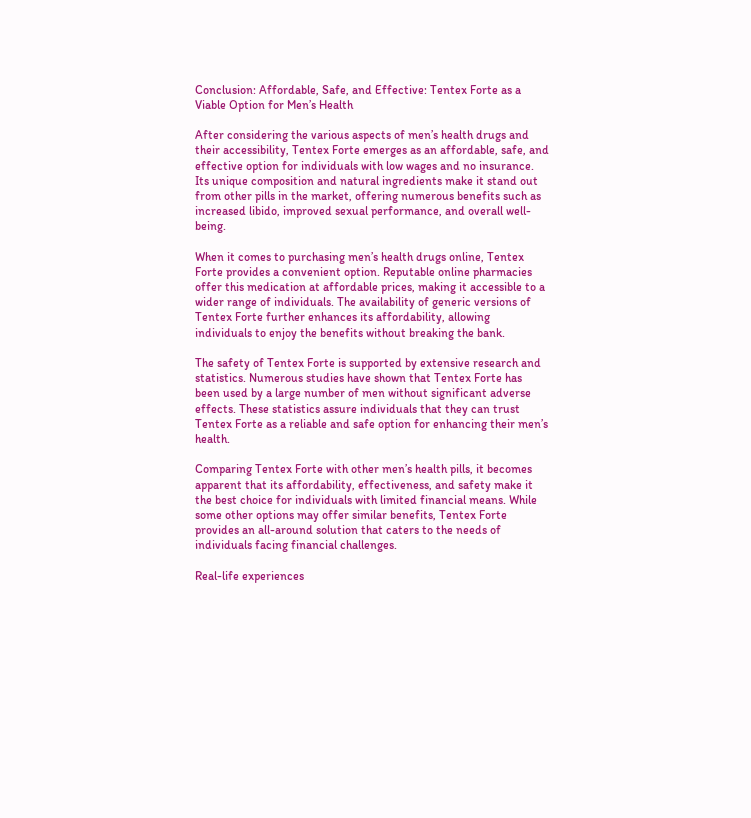Conclusion: Affordable, Safe, and Effective: Tentex Forte as a Viable Option for Men’s Health

After considering the various aspects of men’s health drugs and their accessibility, Tentex Forte emerges as an affordable, safe, and effective option for individuals with low wages and no insurance. Its unique composition and natural ingredients make it stand out from other pills in the market, offering numerous benefits such as increased libido, improved sexual performance, and overall well-being.

When it comes to purchasing men’s health drugs online, Tentex Forte provides a convenient option. Reputable online pharmacies offer this medication at affordable prices, making it accessible to a wider range of individuals. The availability of generic versions of Tentex Forte further enhances its affordability, allowing individuals to enjoy the benefits without breaking the bank.

The safety of Tentex Forte is supported by extensive research and statistics. Numerous studies have shown that Tentex Forte has been used by a large number of men without significant adverse effects. These statistics assure individuals that they can trust Tentex Forte as a reliable and safe option for enhancing their men’s health.

Comparing Tentex Forte with other men’s health pills, it becomes apparent that its affordability, effectiveness, and safety make it the best choice for individuals with limited financial means. While some other options may offer similar benefits, Tentex Forte provides an all-around solution that caters to the needs of individuals facing financial challenges.

Real-life experiences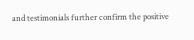and testimonials further confirm the positive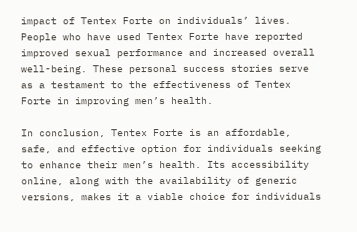impact of Tentex Forte on individuals’ lives. People who have used Tentex Forte have reported improved sexual performance and increased overall well-being. These personal success stories serve as a testament to the effectiveness of Tentex Forte in improving men’s health.

In conclusion, Tentex Forte is an affordable, safe, and effective option for individuals seeking to enhance their men’s health. Its accessibility online, along with the availability of generic versions, makes it a viable choice for individuals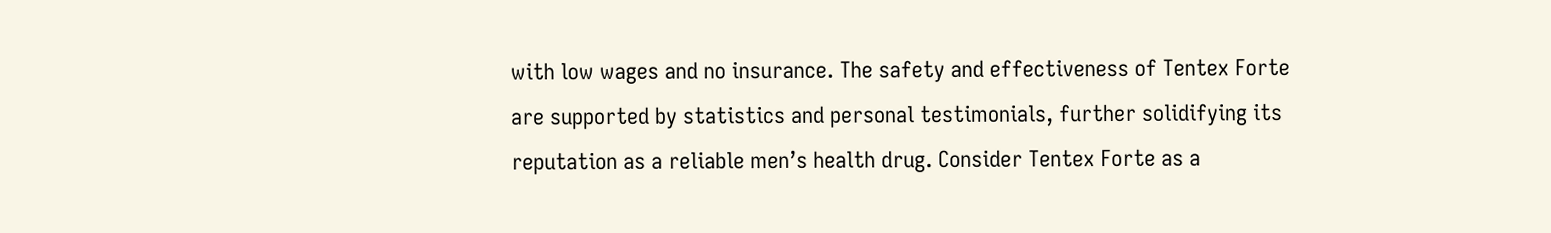with low wages and no insurance. The safety and effectiveness of Tentex Forte are supported by statistics and personal testimonials, further solidifying its reputation as a reliable men’s health drug. Consider Tentex Forte as a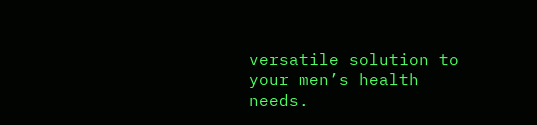versatile solution to your men’s health needs.